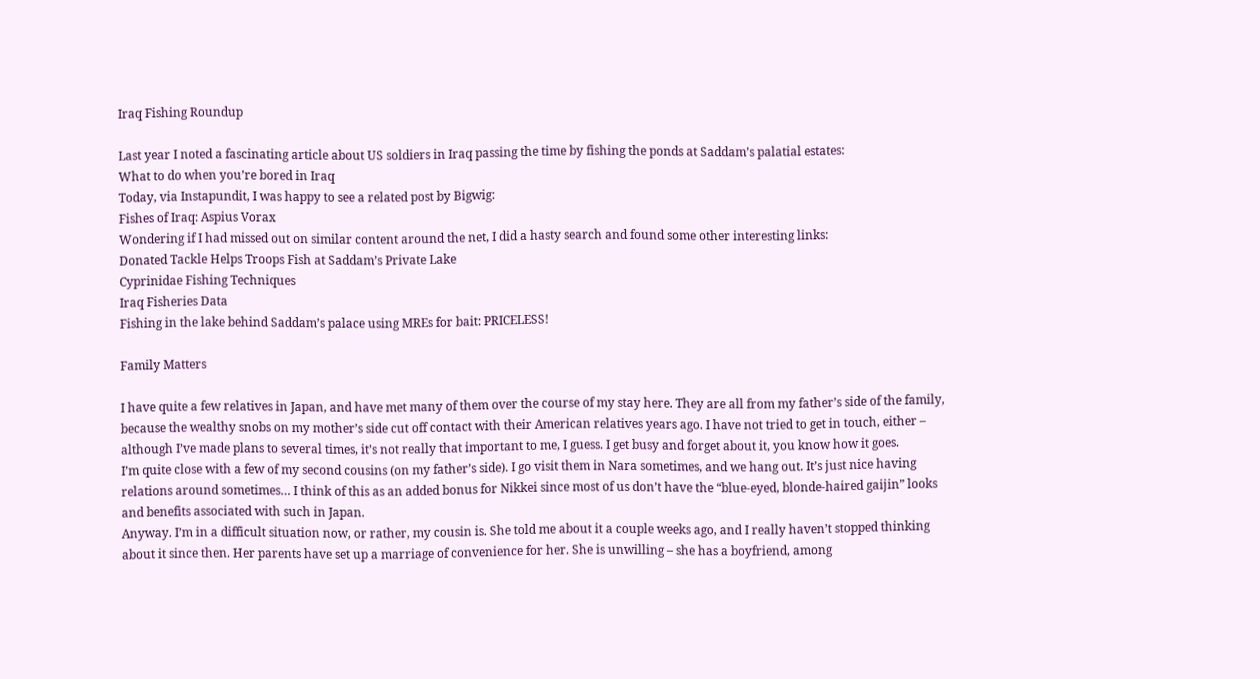Iraq Fishing Roundup

Last year I noted a fascinating article about US soldiers in Iraq passing the time by fishing the ponds at Saddam’s palatial estates:
What to do when you’re bored in Iraq
Today, via Instapundit, I was happy to see a related post by Bigwig:
Fishes of Iraq: Aspius Vorax
Wondering if I had missed out on similar content around the net, I did a hasty search and found some other interesting links:
Donated Tackle Helps Troops Fish at Saddam’s Private Lake
Cyprinidae Fishing Techniques
Iraq Fisheries Data
Fishing in the lake behind Saddam’s palace using MREs for bait: PRICELESS!

Family Matters

I have quite a few relatives in Japan, and have met many of them over the course of my stay here. They are all from my father’s side of the family, because the wealthy snobs on my mother’s side cut off contact with their American relatives years ago. I have not tried to get in touch, either – although I’ve made plans to several times, it’s not really that important to me, I guess. I get busy and forget about it, you know how it goes.
I’m quite close with a few of my second cousins (on my father’s side). I go visit them in Nara sometimes, and we hang out. It’s just nice having relations around sometimes… I think of this as an added bonus for Nikkei since most of us don’t have the “blue-eyed, blonde-haired gaijin” looks and benefits associated with such in Japan.
Anyway. I’m in a difficult situation now, or rather, my cousin is. She told me about it a couple weeks ago, and I really haven’t stopped thinking about it since then. Her parents have set up a marriage of convenience for her. She is unwilling – she has a boyfriend, among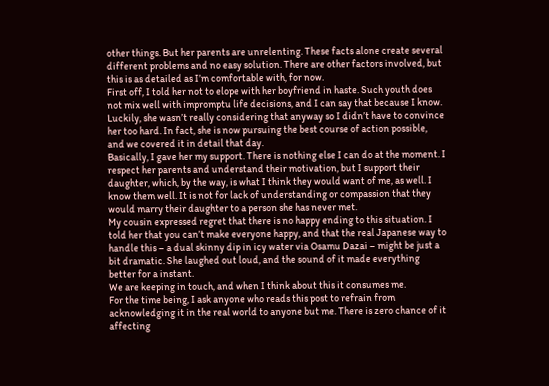other things. But her parents are unrelenting. These facts alone create several different problems and no easy solution. There are other factors involved, but this is as detailed as I’m comfortable with, for now.
First off, I told her not to elope with her boyfriend in haste. Such youth does not mix well with impromptu life decisions, and I can say that because I know. Luckily, she wasn’t really considering that anyway so I didn’t have to convince her too hard. In fact, she is now pursuing the best course of action possible, and we covered it in detail that day.
Basically, I gave her my support. There is nothing else I can do at the moment. I respect her parents and understand their motivation, but I support their daughter, which, by the way, is what I think they would want of me, as well. I know them well. It is not for lack of understanding or compassion that they would marry their daughter to a person she has never met.
My cousin expressed regret that there is no happy ending to this situation. I told her that you can’t make everyone happy, and that the real Japanese way to handle this – a dual skinny dip in icy water via Osamu Dazai – might be just a bit dramatic. She laughed out loud, and the sound of it made everything better for a instant.
We are keeping in touch, and when I think about this it consumes me.
For the time being, I ask anyone who reads this post to refrain from acknowledging it in the real world to anyone but me. There is zero chance of it affecting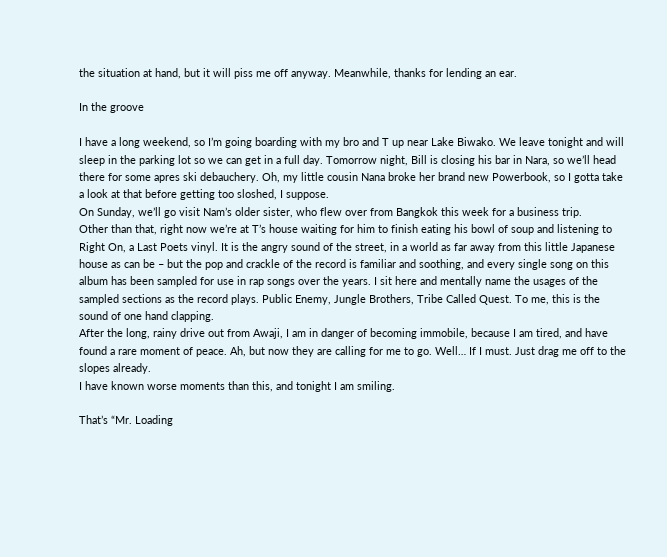the situation at hand, but it will piss me off anyway. Meanwhile, thanks for lending an ear.

In the groove

I have a long weekend, so I’m going boarding with my bro and T up near Lake Biwako. We leave tonight and will sleep in the parking lot so we can get in a full day. Tomorrow night, Bill is closing his bar in Nara, so we’ll head there for some apres ski debauchery. Oh, my little cousin Nana broke her brand new Powerbook, so I gotta take a look at that before getting too sloshed, I suppose.
On Sunday, we’ll go visit Nam’s older sister, who flew over from Bangkok this week for a business trip.
Other than that, right now we’re at T’s house waiting for him to finish eating his bowl of soup and listening to Right On, a Last Poets vinyl. It is the angry sound of the street, in a world as far away from this little Japanese house as can be – but the pop and crackle of the record is familiar and soothing, and every single song on this album has been sampled for use in rap songs over the years. I sit here and mentally name the usages of the sampled sections as the record plays. Public Enemy, Jungle Brothers, Tribe Called Quest. To me, this is the sound of one hand clapping.
After the long, rainy drive out from Awaji, I am in danger of becoming immobile, because I am tired, and have found a rare moment of peace. Ah, but now they are calling for me to go. Well… If I must. Just drag me off to the slopes already.
I have known worse moments than this, and tonight I am smiling.

That’s “Mr. Loading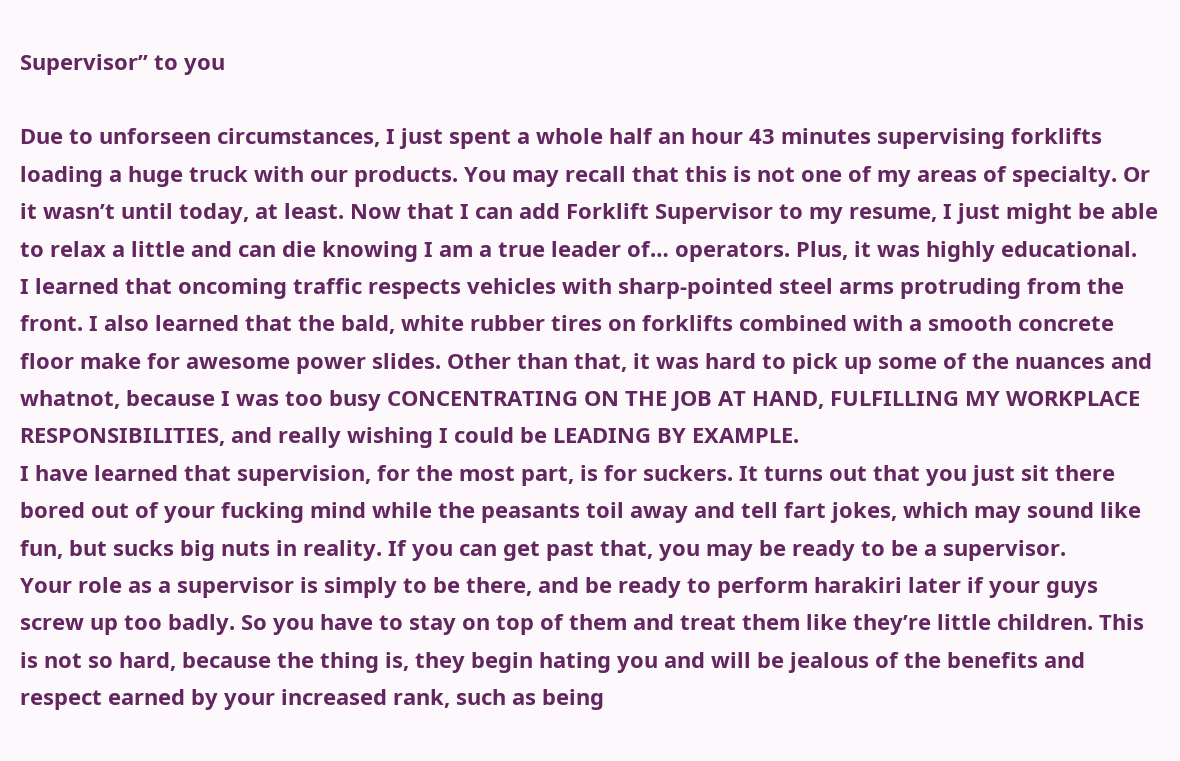Supervisor” to you

Due to unforseen circumstances, I just spent a whole half an hour 43 minutes supervising forklifts loading a huge truck with our products. You may recall that this is not one of my areas of specialty. Or it wasn’t until today, at least. Now that I can add Forklift Supervisor to my resume, I just might be able to relax a little and can die knowing I am a true leader of… operators. Plus, it was highly educational.
I learned that oncoming traffic respects vehicles with sharp-pointed steel arms protruding from the front. I also learned that the bald, white rubber tires on forklifts combined with a smooth concrete floor make for awesome power slides. Other than that, it was hard to pick up some of the nuances and whatnot, because I was too busy CONCENTRATING ON THE JOB AT HAND, FULFILLING MY WORKPLACE RESPONSIBILITIES, and really wishing I could be LEADING BY EXAMPLE.
I have learned that supervision, for the most part, is for suckers. It turns out that you just sit there bored out of your fucking mind while the peasants toil away and tell fart jokes, which may sound like fun, but sucks big nuts in reality. If you can get past that, you may be ready to be a supervisor.
Your role as a supervisor is simply to be there, and be ready to perform harakiri later if your guys screw up too badly. So you have to stay on top of them and treat them like they’re little children. This is not so hard, because the thing is, they begin hating you and will be jealous of the benefits and respect earned by your increased rank, such as being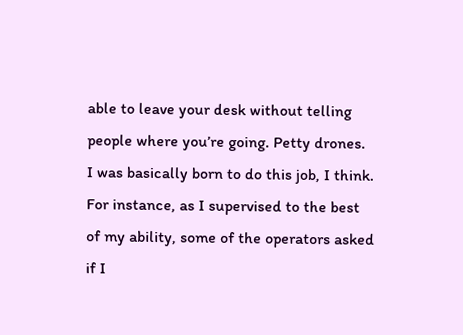able to leave your desk without telling people where you’re going. Petty drones.
I was basically born to do this job, I think. For instance, as I supervised to the best of my ability, some of the operators asked if I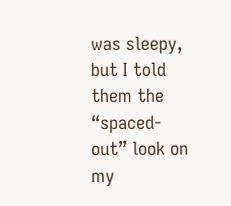was sleepy, but I told them the “spaced-out” look on my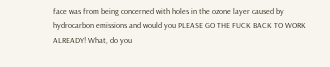face was from being concerned with holes in the ozone layer caused by hydrocarbon emissions and would you PLEASE GO THE FUCK BACK TO WORK ALREADY! What, do you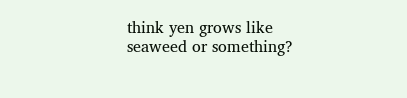think yen grows like seaweed or something?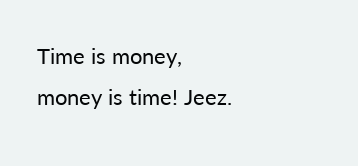Time is money, money is time! Jeez.